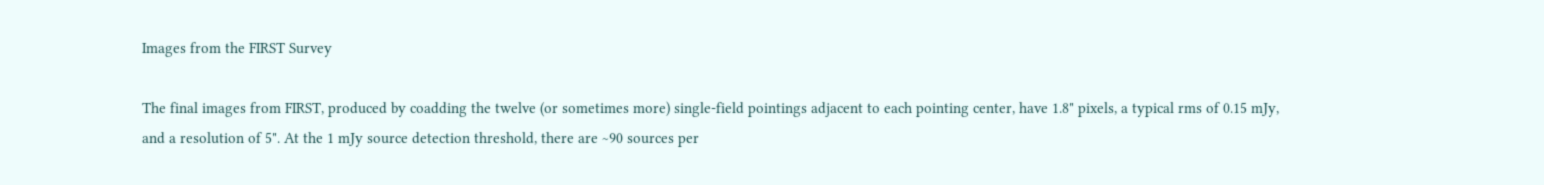Images from the FIRST Survey

The final images from FIRST, produced by coadding the twelve (or sometimes more) single-field pointings adjacent to each pointing center, have 1.8" pixels, a typical rms of 0.15 mJy, and a resolution of 5". At the 1 mJy source detection threshold, there are ~90 sources per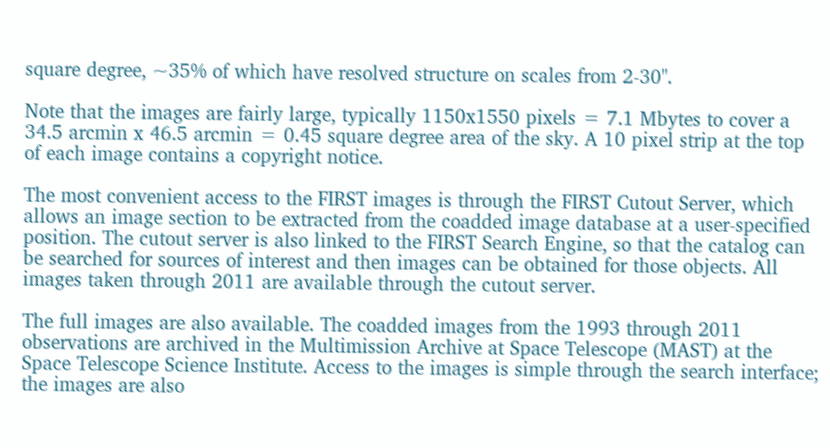square degree, ~35% of which have resolved structure on scales from 2-30".

Note that the images are fairly large, typically 1150x1550 pixels = 7.1 Mbytes to cover a 34.5 arcmin x 46.5 arcmin = 0.45 square degree area of the sky. A 10 pixel strip at the top of each image contains a copyright notice.

The most convenient access to the FIRST images is through the FIRST Cutout Server, which allows an image section to be extracted from the coadded image database at a user-specified position. The cutout server is also linked to the FIRST Search Engine, so that the catalog can be searched for sources of interest and then images can be obtained for those objects. All images taken through 2011 are available through the cutout server.

The full images are also available. The coadded images from the 1993 through 2011 observations are archived in the Multimission Archive at Space Telescope (MAST) at the Space Telescope Science Institute. Access to the images is simple through the search interface; the images are also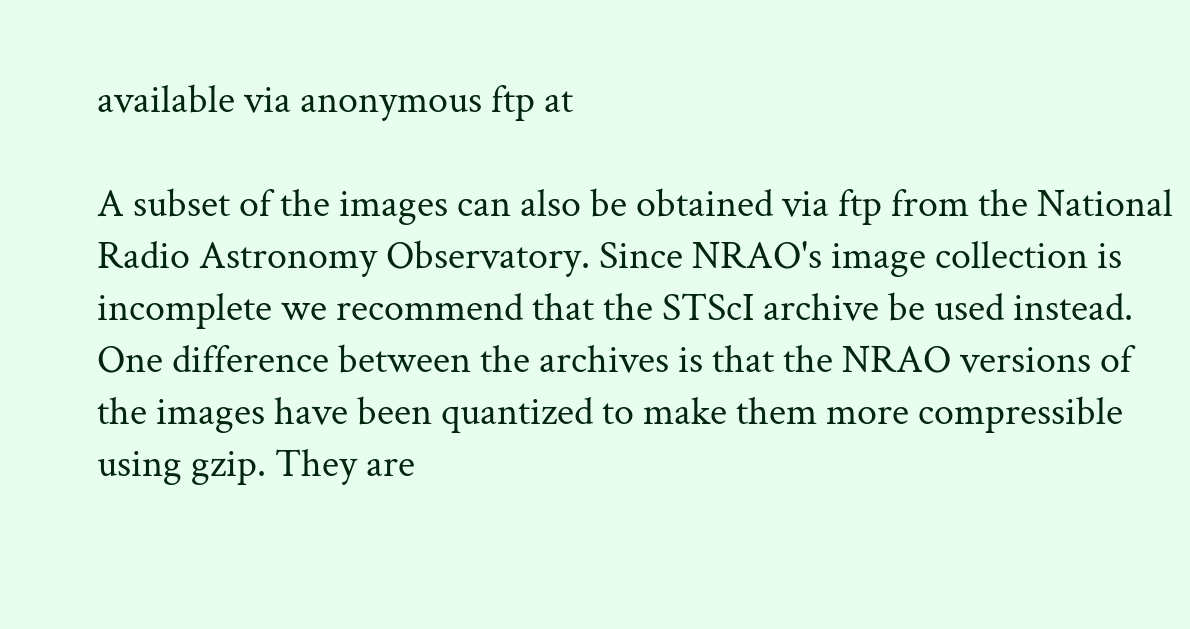available via anonymous ftp at

A subset of the images can also be obtained via ftp from the National Radio Astronomy Observatory. Since NRAO's image collection is incomplete we recommend that the STScI archive be used instead. One difference between the archives is that the NRAO versions of the images have been quantized to make them more compressible using gzip. They are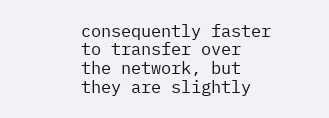consequently faster to transfer over the network, but they are slightly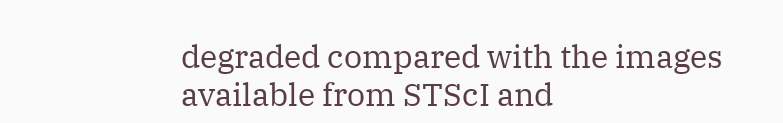degraded compared with the images available from STScI and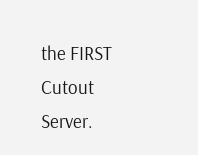the FIRST Cutout Server.